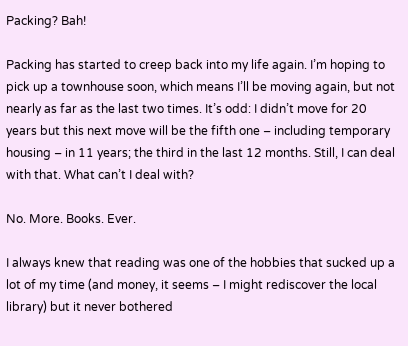Packing? Bah!

Packing has started to creep back into my life again. I’m hoping to pick up a townhouse soon, which means I’ll be moving again, but not nearly as far as the last two times. It’s odd: I didn’t move for 20 years but this next move will be the fifth one – including temporary housing – in 11 years; the third in the last 12 months. Still, I can deal with that. What can’t I deal with?

No. More. Books. Ever.

I always knew that reading was one of the hobbies that sucked up a lot of my time (and money, it seems – I might rediscover the local library) but it never bothered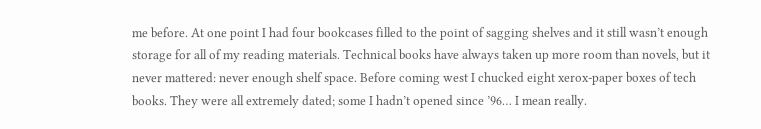me before. At one point I had four bookcases filled to the point of sagging shelves and it still wasn’t enough storage for all of my reading materials. Technical books have always taken up more room than novels, but it never mattered: never enough shelf space. Before coming west I chucked eight xerox-paper boxes of tech books. They were all extremely dated; some I hadn’t opened since ’96… I mean really.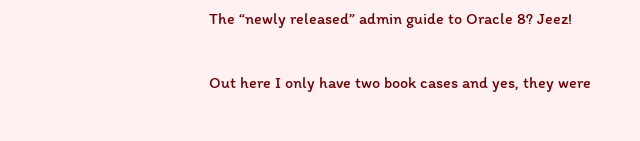The “newly released” admin guide to Oracle 8? Jeez!

Out here I only have two book cases and yes, they were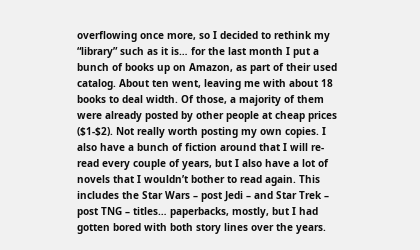overflowing once more, so I decided to rethink my “library” such as it is… for the last month I put a bunch of books up on Amazon, as part of their used catalog. About ten went, leaving me with about 18 books to deal width. Of those, a majority of them were already posted by other people at cheap prices ($1-$2). Not really worth posting my own copies. I also have a bunch of fiction around that I will re-read every couple of years, but I also have a lot of novels that I wouldn’t bother to read again. This includes the Star Wars – post Jedi – and Star Trek – post TNG – titles… paperbacks, mostly, but I had gotten bored with both story lines over the years.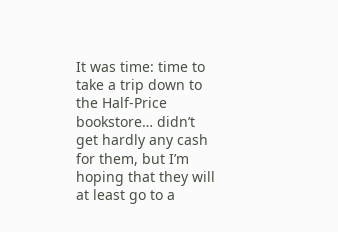It was time: time to take a trip down to the Half-Price bookstore… didn’t get hardly any cash for them, but I’m hoping that they will at least go to a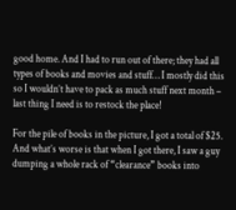good home. And I had to run out of there; they had all types of books and movies and stuff… I mostly did this so I wouldn’t have to pack as much stuff next month – last thing I need is to restock the place!

For the pile of books in the picture, I got a total of $25. And what’s worse is that when I got there, I saw a guy dumping a whole rack of “clearance” books into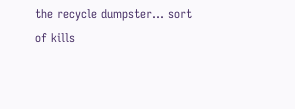the recycle dumpster… sort of kills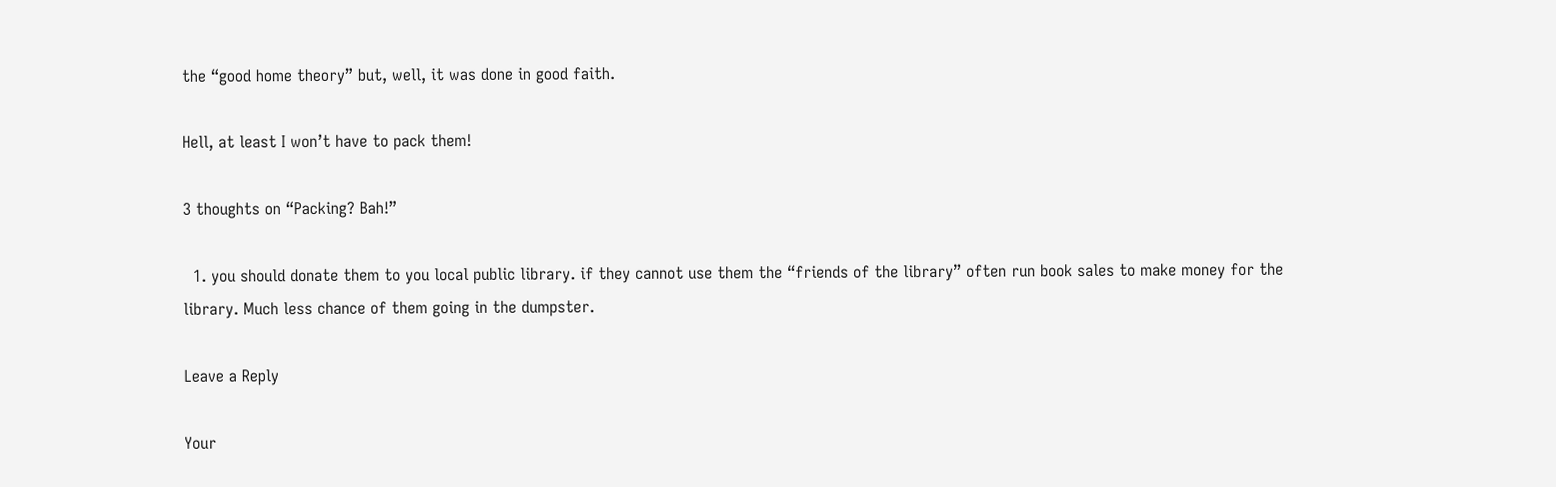the “good home theory” but, well, it was done in good faith.

Hell, at least I won’t have to pack them!

3 thoughts on “Packing? Bah!”

  1. you should donate them to you local public library. if they cannot use them the “friends of the library” often run book sales to make money for the library. Much less chance of them going in the dumpster.

Leave a Reply

Your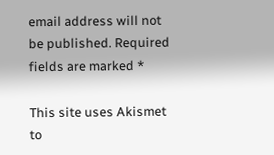email address will not be published. Required fields are marked *

This site uses Akismet to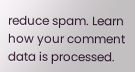reduce spam. Learn how your comment data is processed.